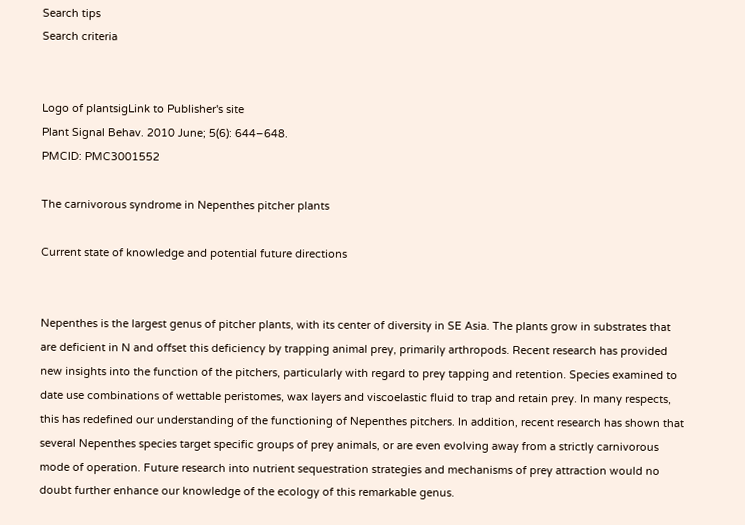Search tips
Search criteria


Logo of plantsigLink to Publisher's site
Plant Signal Behav. 2010 June; 5(6): 644–648.
PMCID: PMC3001552

The carnivorous syndrome in Nepenthes pitcher plants

Current state of knowledge and potential future directions


Nepenthes is the largest genus of pitcher plants, with its center of diversity in SE Asia. The plants grow in substrates that are deficient in N and offset this deficiency by trapping animal prey, primarily arthropods. Recent research has provided new insights into the function of the pitchers, particularly with regard to prey tapping and retention. Species examined to date use combinations of wettable peristomes, wax layers and viscoelastic fluid to trap and retain prey. In many respects, this has redefined our understanding of the functioning of Nepenthes pitchers. In addition, recent research has shown that several Nepenthes species target specific groups of prey animals, or are even evolving away from a strictly carnivorous mode of operation. Future research into nutrient sequestration strategies and mechanisms of prey attraction would no doubt further enhance our knowledge of the ecology of this remarkable genus.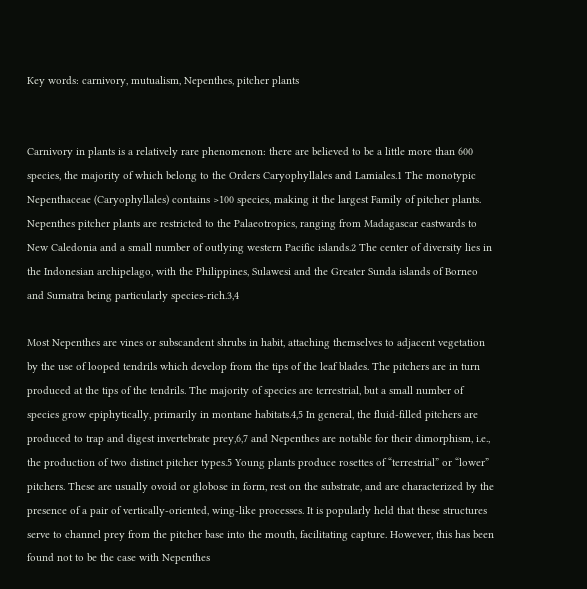Key words: carnivory, mutualism, Nepenthes, pitcher plants


Carnivory in plants is a relatively rare phenomenon: there are believed to be a little more than 600 species, the majority of which belong to the Orders Caryophyllales and Lamiales.1 The monotypic Nepenthaceae (Caryophyllales) contains >100 species, making it the largest Family of pitcher plants. Nepenthes pitcher plants are restricted to the Palaeotropics, ranging from Madagascar eastwards to New Caledonia and a small number of outlying western Pacific islands.2 The center of diversity lies in the Indonesian archipelago, with the Philippines, Sulawesi and the Greater Sunda islands of Borneo and Sumatra being particularly species-rich.3,4

Most Nepenthes are vines or subscandent shrubs in habit, attaching themselves to adjacent vegetation by the use of looped tendrils which develop from the tips of the leaf blades. The pitchers are in turn produced at the tips of the tendrils. The majority of species are terrestrial, but a small number of species grow epiphytically, primarily in montane habitats.4,5 In general, the fluid-filled pitchers are produced to trap and digest invertebrate prey,6,7 and Nepenthes are notable for their dimorphism, i.e., the production of two distinct pitcher types.5 Young plants produce rosettes of “terrestrial” or “lower” pitchers. These are usually ovoid or globose in form, rest on the substrate, and are characterized by the presence of a pair of vertically-oriented, wing-like processes. It is popularly held that these structures serve to channel prey from the pitcher base into the mouth, facilitating capture. However, this has been found not to be the case with Nepenthes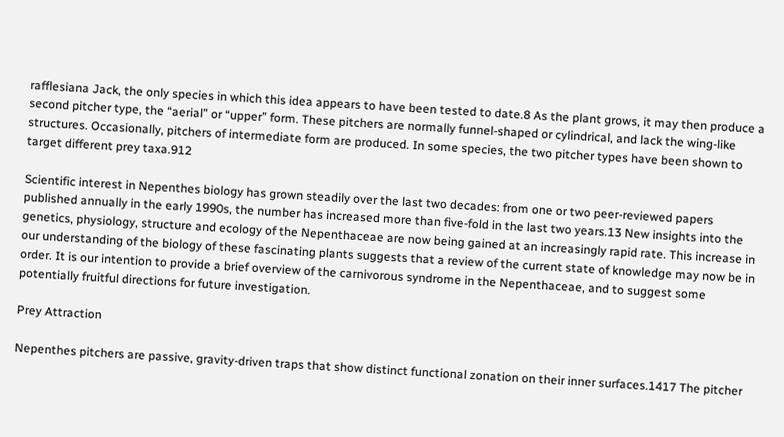rafflesiana Jack, the only species in which this idea appears to have been tested to date.8 As the plant grows, it may then produce a second pitcher type, the “aerial” or “upper” form. These pitchers are normally funnel-shaped or cylindrical, and lack the wing-like structures. Occasionally, pitchers of intermediate form are produced. In some species, the two pitcher types have been shown to target different prey taxa.912

Scientific interest in Nepenthes biology has grown steadily over the last two decades: from one or two peer-reviewed papers published annually in the early 1990s, the number has increased more than five-fold in the last two years.13 New insights into the genetics, physiology, structure and ecology of the Nepenthaceae are now being gained at an increasingly rapid rate. This increase in our understanding of the biology of these fascinating plants suggests that a review of the current state of knowledge may now be in order. It is our intention to provide a brief overview of the carnivorous syndrome in the Nepenthaceae, and to suggest some potentially fruitful directions for future investigation.

Prey Attraction

Nepenthes pitchers are passive, gravity-driven traps that show distinct functional zonation on their inner surfaces.1417 The pitcher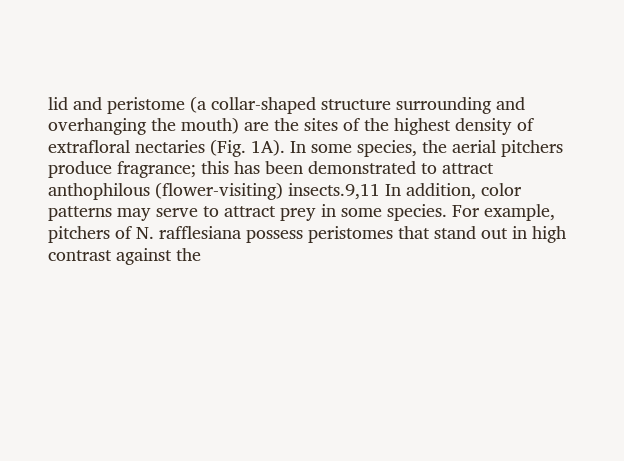lid and peristome (a collar-shaped structure surrounding and overhanging the mouth) are the sites of the highest density of extrafloral nectaries (Fig. 1A). In some species, the aerial pitchers produce fragrance; this has been demonstrated to attract anthophilous (flower-visiting) insects.9,11 In addition, color patterns may serve to attract prey in some species. For example, pitchers of N. rafflesiana possess peristomes that stand out in high contrast against the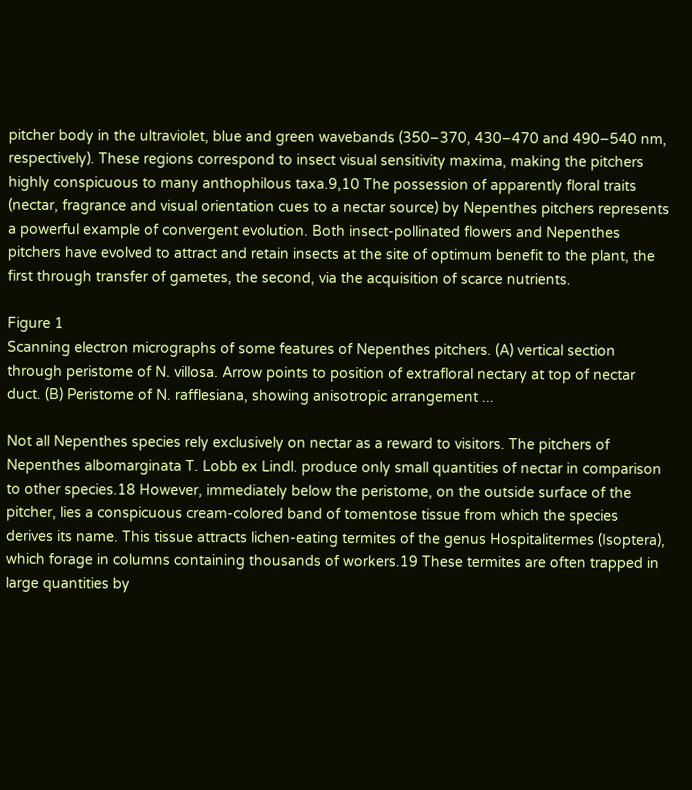pitcher body in the ultraviolet, blue and green wavebands (350–370, 430–470 and 490–540 nm, respectively). These regions correspond to insect visual sensitivity maxima, making the pitchers highly conspicuous to many anthophilous taxa.9,10 The possession of apparently floral traits (nectar, fragrance and visual orientation cues to a nectar source) by Nepenthes pitchers represents a powerful example of convergent evolution. Both insect-pollinated flowers and Nepenthes pitchers have evolved to attract and retain insects at the site of optimum benefit to the plant, the first through transfer of gametes, the second, via the acquisition of scarce nutrients.

Figure 1
Scanning electron micrographs of some features of Nepenthes pitchers. (A) vertical section through peristome of N. villosa. Arrow points to position of extrafloral nectary at top of nectar duct. (B) Peristome of N. rafflesiana, showing anisotropic arrangement ...

Not all Nepenthes species rely exclusively on nectar as a reward to visitors. The pitchers of Nepenthes albomarginata T. Lobb ex Lindl. produce only small quantities of nectar in comparison to other species.18 However, immediately below the peristome, on the outside surface of the pitcher, lies a conspicuous cream-colored band of tomentose tissue from which the species derives its name. This tissue attracts lichen-eating termites of the genus Hospitalitermes (Isoptera), which forage in columns containing thousands of workers.19 These termites are often trapped in large quantities by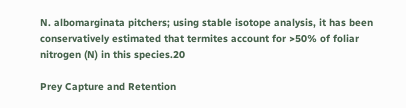N. albomarginata pitchers; using stable isotope analysis, it has been conservatively estimated that termites account for >50% of foliar nitrogen (N) in this species.20

Prey Capture and Retention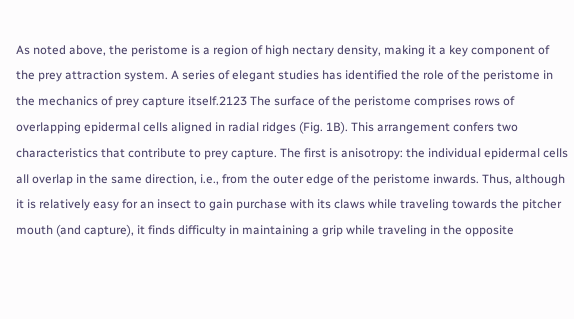As noted above, the peristome is a region of high nectary density, making it a key component of the prey attraction system. A series of elegant studies has identified the role of the peristome in the mechanics of prey capture itself.2123 The surface of the peristome comprises rows of overlapping epidermal cells aligned in radial ridges (Fig. 1B). This arrangement confers two characteristics that contribute to prey capture. The first is anisotropy: the individual epidermal cells all overlap in the same direction, i.e., from the outer edge of the peristome inwards. Thus, although it is relatively easy for an insect to gain purchase with its claws while traveling towards the pitcher mouth (and capture), it finds difficulty in maintaining a grip while traveling in the opposite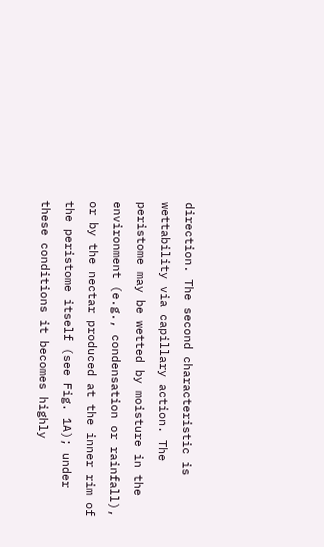direction. The second characteristic is wettability via capillary action. The peristome may be wetted by moisture in the environment (e.g., condensation or rainfall), or by the nectar produced at the inner rim of the peristome itself (see Fig. 1A); under these conditions it becomes highly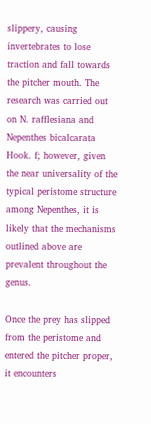slippery, causing invertebrates to lose traction and fall towards the pitcher mouth. The research was carried out on N. rafflesiana and Nepenthes bicalcarata Hook. f; however, given the near universality of the typical peristome structure among Nepenthes, it is likely that the mechanisms outlined above are prevalent throughout the genus.

Once the prey has slipped from the peristome and entered the pitcher proper, it encounters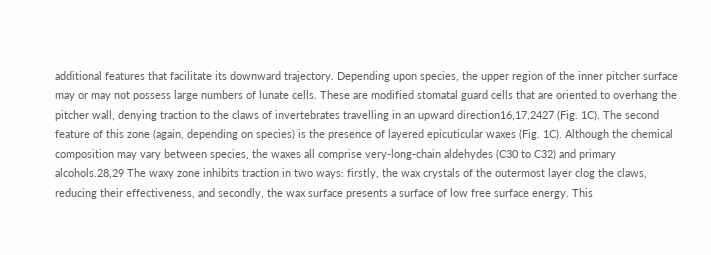additional features that facilitate its downward trajectory. Depending upon species, the upper region of the inner pitcher surface may or may not possess large numbers of lunate cells. These are modified stomatal guard cells that are oriented to overhang the pitcher wall, denying traction to the claws of invertebrates travelling in an upward direction16,17,2427 (Fig. 1C). The second feature of this zone (again, depending on species) is the presence of layered epicuticular waxes (Fig. 1C). Although the chemical composition may vary between species, the waxes all comprise very-long-chain aldehydes (C30 to C32) and primary alcohols.28,29 The waxy zone inhibits traction in two ways: firstly, the wax crystals of the outermost layer clog the claws, reducing their effectiveness, and secondly, the wax surface presents a surface of low free surface energy. This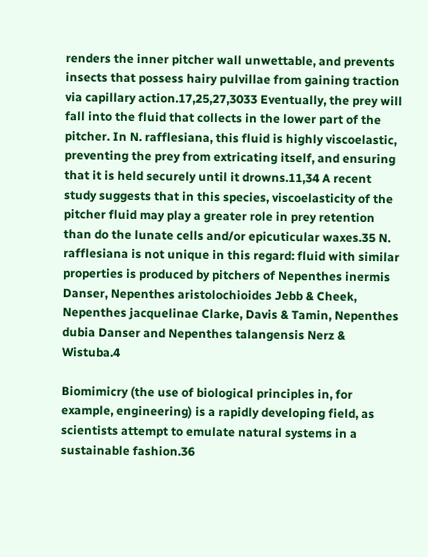renders the inner pitcher wall unwettable, and prevents insects that possess hairy pulvillae from gaining traction via capillary action.17,25,27,3033 Eventually, the prey will fall into the fluid that collects in the lower part of the pitcher. In N. rafflesiana, this fluid is highly viscoelastic, preventing the prey from extricating itself, and ensuring that it is held securely until it drowns.11,34 A recent study suggests that in this species, viscoelasticity of the pitcher fluid may play a greater role in prey retention than do the lunate cells and/or epicuticular waxes.35 N. rafflesiana is not unique in this regard: fluid with similar properties is produced by pitchers of Nepenthes inermis Danser, Nepenthes aristolochioides Jebb & Cheek, Nepenthes jacquelinae Clarke, Davis & Tamin, Nepenthes dubia Danser and Nepenthes talangensis Nerz & Wistuba.4

Biomimicry (the use of biological principles in, for example, engineering) is a rapidly developing field, as scientists attempt to emulate natural systems in a sustainable fashion.36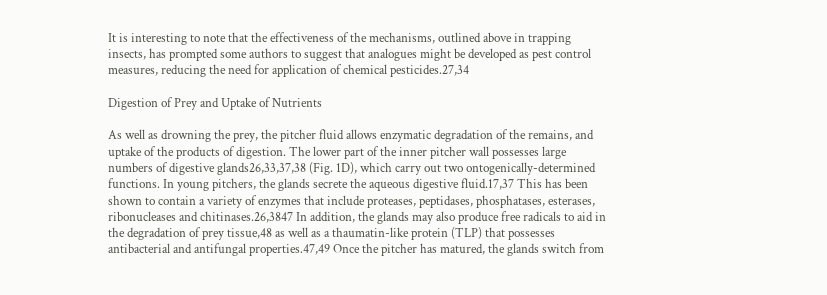It is interesting to note that the effectiveness of the mechanisms, outlined above in trapping insects, has prompted some authors to suggest that analogues might be developed as pest control measures, reducing the need for application of chemical pesticides.27,34

Digestion of Prey and Uptake of Nutrients

As well as drowning the prey, the pitcher fluid allows enzymatic degradation of the remains, and uptake of the products of digestion. The lower part of the inner pitcher wall possesses large numbers of digestive glands26,33,37,38 (Fig. 1D), which carry out two ontogenically-determined functions. In young pitchers, the glands secrete the aqueous digestive fluid.17,37 This has been shown to contain a variety of enzymes that include proteases, peptidases, phosphatases, esterases, ribonucleases and chitinases.26,3847 In addition, the glands may also produce free radicals to aid in the degradation of prey tissue,48 as well as a thaumatin-like protein (TLP) that possesses antibacterial and antifungal properties.47,49 Once the pitcher has matured, the glands switch from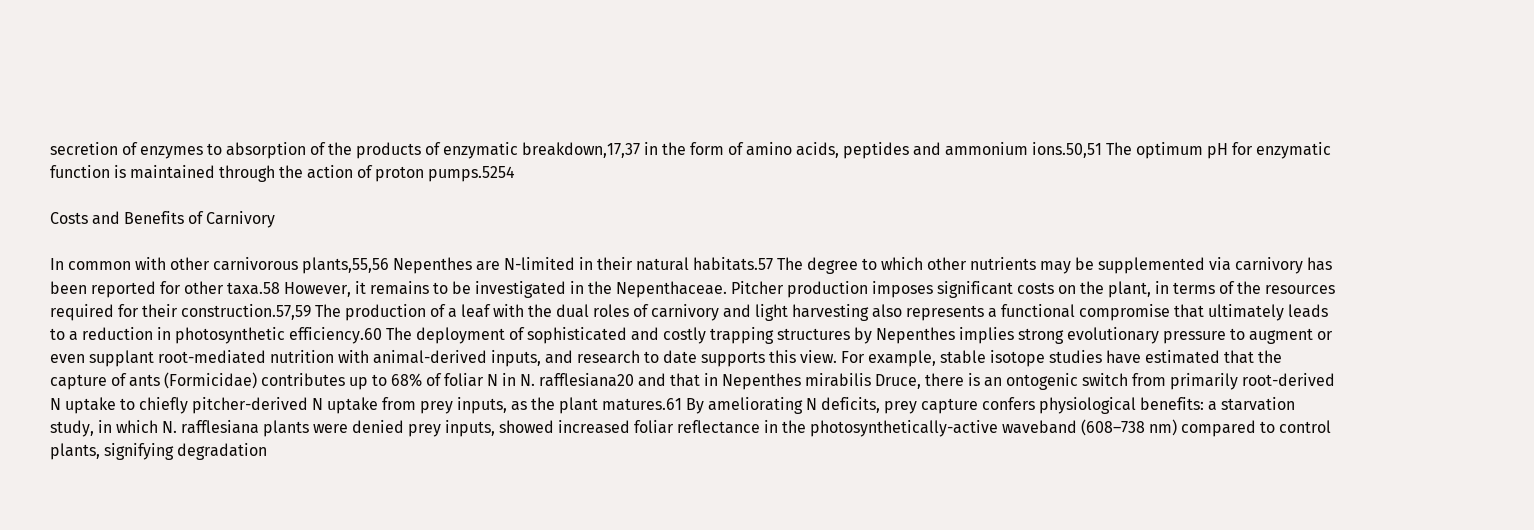secretion of enzymes to absorption of the products of enzymatic breakdown,17,37 in the form of amino acids, peptides and ammonium ions.50,51 The optimum pH for enzymatic function is maintained through the action of proton pumps.5254

Costs and Benefits of Carnivory

In common with other carnivorous plants,55,56 Nepenthes are N-limited in their natural habitats.57 The degree to which other nutrients may be supplemented via carnivory has been reported for other taxa.58 However, it remains to be investigated in the Nepenthaceae. Pitcher production imposes significant costs on the plant, in terms of the resources required for their construction.57,59 The production of a leaf with the dual roles of carnivory and light harvesting also represents a functional compromise that ultimately leads to a reduction in photosynthetic efficiency.60 The deployment of sophisticated and costly trapping structures by Nepenthes implies strong evolutionary pressure to augment or even supplant root-mediated nutrition with animal-derived inputs, and research to date supports this view. For example, stable isotope studies have estimated that the capture of ants (Formicidae) contributes up to 68% of foliar N in N. rafflesiana20 and that in Nepenthes mirabilis Druce, there is an ontogenic switch from primarily root-derived N uptake to chiefly pitcher-derived N uptake from prey inputs, as the plant matures.61 By ameliorating N deficits, prey capture confers physiological benefits: a starvation study, in which N. rafflesiana plants were denied prey inputs, showed increased foliar reflectance in the photosynthetically-active waveband (608–738 nm) compared to control plants, signifying degradation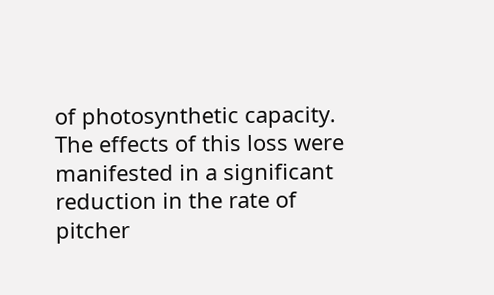of photosynthetic capacity. The effects of this loss were manifested in a significant reduction in the rate of pitcher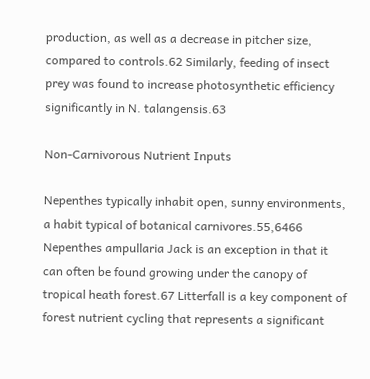production, as well as a decrease in pitcher size, compared to controls.62 Similarly, feeding of insect prey was found to increase photosynthetic efficiency significantly in N. talangensis.63

Non-Carnivorous Nutrient Inputs

Nepenthes typically inhabit open, sunny environments, a habit typical of botanical carnivores.55,6466 Nepenthes ampullaria Jack is an exception in that it can often be found growing under the canopy of tropical heath forest.67 Litterfall is a key component of forest nutrient cycling that represents a significant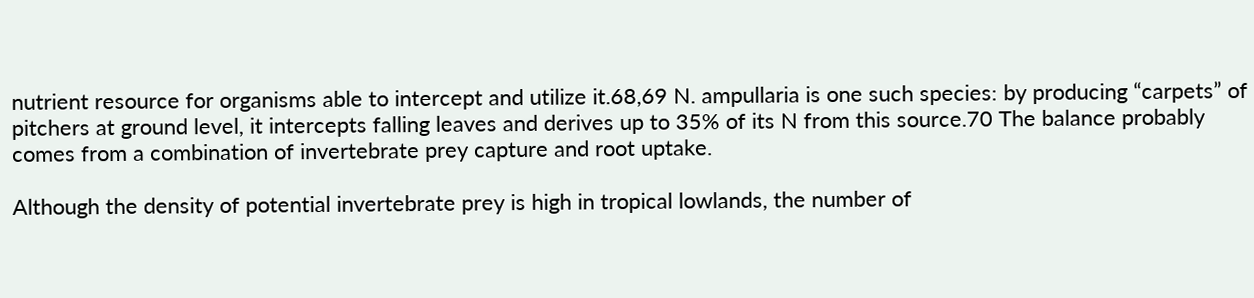nutrient resource for organisms able to intercept and utilize it.68,69 N. ampullaria is one such species: by producing “carpets” of pitchers at ground level, it intercepts falling leaves and derives up to 35% of its N from this source.70 The balance probably comes from a combination of invertebrate prey capture and root uptake.

Although the density of potential invertebrate prey is high in tropical lowlands, the number of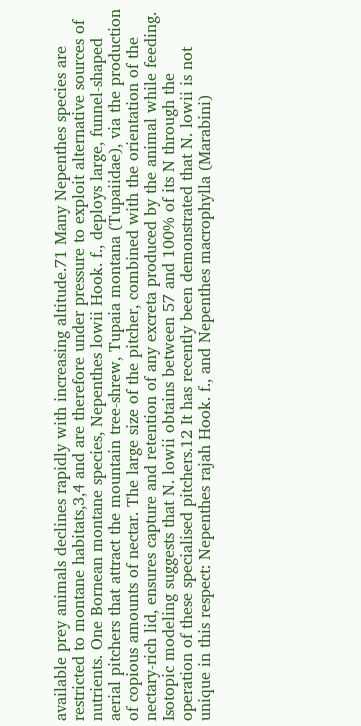available prey animals declines rapidly with increasing altitude.71 Many Nepenthes species are restricted to montane habitats,3,4 and are therefore under pressure to exploit alternative sources of nutrients. One Bornean montane species, Nepenthes lowii Hook. f., deploys large, funnel-shaped aerial pitchers that attract the mountain tree-shrew, Tupaia montana (Tupaiidae), via the production of copious amounts of nectar. The large size of the pitcher, combined with the orientation of the nectary-rich lid, ensures capture and retention of any excreta produced by the animal while feeding. Isotopic modeling suggests that N. lowii obtains between 57 and 100% of its N through the operation of these specialised pitchers.12 It has recently been demonstrated that N. lowii is not unique in this respect: Nepenthes rajah Hook. f., and Nepenthes macrophylla (Marabini)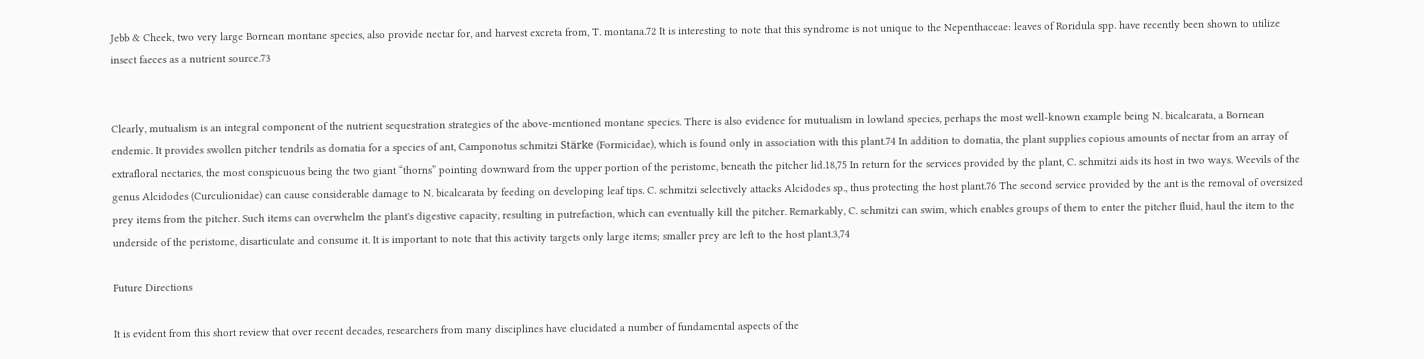Jebb & Cheek, two very large Bornean montane species, also provide nectar for, and harvest excreta from, T. montana.72 It is interesting to note that this syndrome is not unique to the Nepenthaceae: leaves of Roridula spp. have recently been shown to utilize insect faeces as a nutrient source.73


Clearly, mutualism is an integral component of the nutrient sequestration strategies of the above-mentioned montane species. There is also evidence for mutualism in lowland species, perhaps the most well-known example being N. bicalcarata, a Bornean endemic. It provides swollen pitcher tendrils as domatia for a species of ant, Camponotus schmitzi Stärke (Formicidae), which is found only in association with this plant.74 In addition to domatia, the plant supplies copious amounts of nectar from an array of extrafloral nectaries, the most conspicuous being the two giant “thorns” pointing downward from the upper portion of the peristome, beneath the pitcher lid.18,75 In return for the services provided by the plant, C. schmitzi aids its host in two ways. Weevils of the genus Alcidodes (Curculionidae) can cause considerable damage to N. bicalcarata by feeding on developing leaf tips. C. schmitzi selectively attacks Alcidodes sp., thus protecting the host plant.76 The second service provided by the ant is the removal of oversized prey items from the pitcher. Such items can overwhelm the plant's digestive capacity, resulting in putrefaction, which can eventually kill the pitcher. Remarkably, C. schmitzi can swim, which enables groups of them to enter the pitcher fluid, haul the item to the underside of the peristome, disarticulate and consume it. It is important to note that this activity targets only large items; smaller prey are left to the host plant.3,74

Future Directions

It is evident from this short review that over recent decades, researchers from many disciplines have elucidated a number of fundamental aspects of the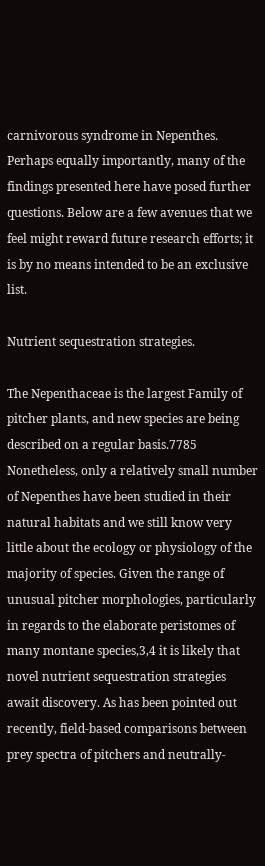carnivorous syndrome in Nepenthes. Perhaps equally importantly, many of the findings presented here have posed further questions. Below are a few avenues that we feel might reward future research efforts; it is by no means intended to be an exclusive list.

Nutrient sequestration strategies.

The Nepenthaceae is the largest Family of pitcher plants, and new species are being described on a regular basis.7785 Nonetheless, only a relatively small number of Nepenthes have been studied in their natural habitats and we still know very little about the ecology or physiology of the majority of species. Given the range of unusual pitcher morphologies, particularly in regards to the elaborate peristomes of many montane species,3,4 it is likely that novel nutrient sequestration strategies await discovery. As has been pointed out recently, field-based comparisons between prey spectra of pitchers and neutrally-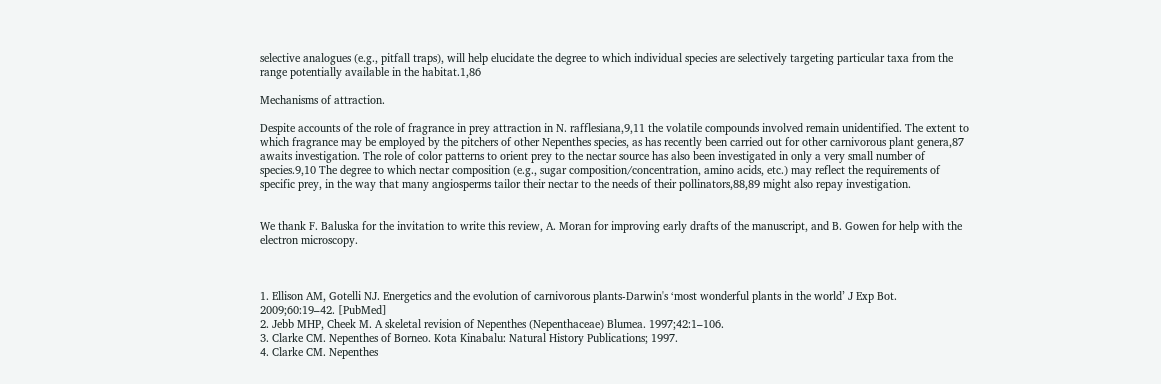selective analogues (e.g., pitfall traps), will help elucidate the degree to which individual species are selectively targeting particular taxa from the range potentially available in the habitat.1,86

Mechanisms of attraction.

Despite accounts of the role of fragrance in prey attraction in N. rafflesiana,9,11 the volatile compounds involved remain unidentified. The extent to which fragrance may be employed by the pitchers of other Nepenthes species, as has recently been carried out for other carnivorous plant genera,87 awaits investigation. The role of color patterns to orient prey to the nectar source has also been investigated in only a very small number of species.9,10 The degree to which nectar composition (e.g., sugar composition/concentration, amino acids, etc.) may reflect the requirements of specific prey, in the way that many angiosperms tailor their nectar to the needs of their pollinators,88,89 might also repay investigation.


We thank F. Baluska for the invitation to write this review, A. Moran for improving early drafts of the manuscript, and B. Gowen for help with the electron microscopy.



1. Ellison AM, Gotelli NJ. Energetics and the evolution of carnivorous plants-Darwin's ‘most wonderful plants in the world’ J Exp Bot. 2009;60:19–42. [PubMed]
2. Jebb MHP, Cheek M. A skeletal revision of Nepenthes (Nepenthaceae) Blumea. 1997;42:1–106.
3. Clarke CM. Nepenthes of Borneo. Kota Kinabalu: Natural History Publications; 1997.
4. Clarke CM. Nepenthes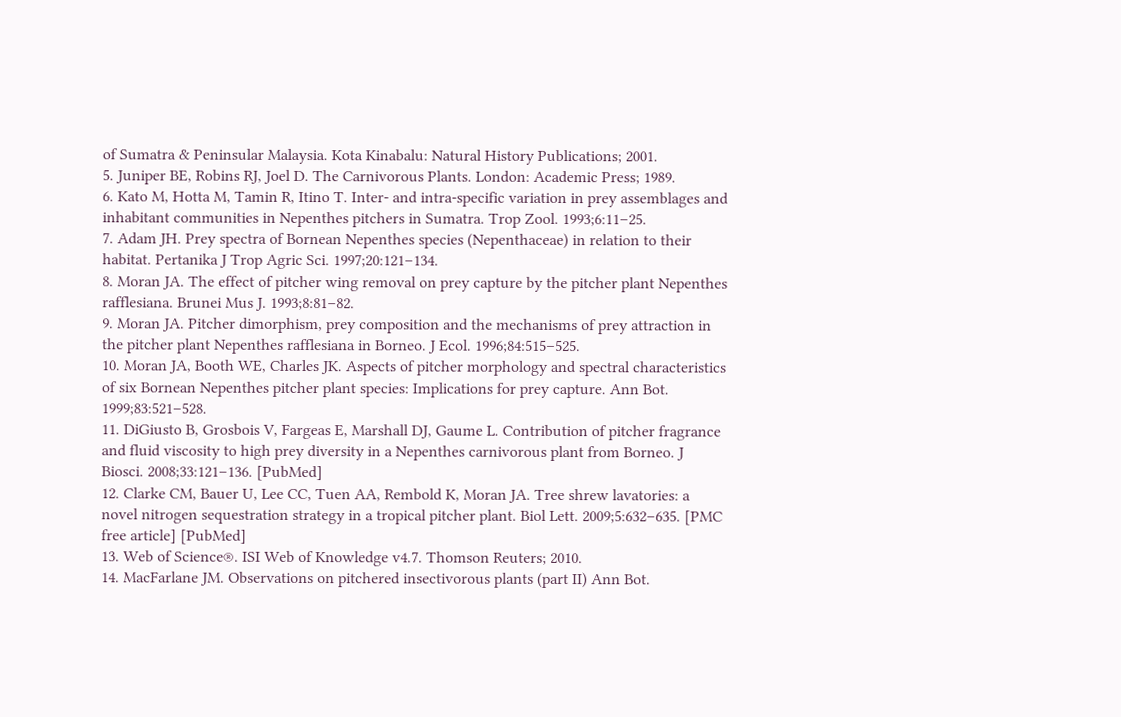of Sumatra & Peninsular Malaysia. Kota Kinabalu: Natural History Publications; 2001.
5. Juniper BE, Robins RJ, Joel D. The Carnivorous Plants. London: Academic Press; 1989.
6. Kato M, Hotta M, Tamin R, Itino T. Inter- and intra-specific variation in prey assemblages and inhabitant communities in Nepenthes pitchers in Sumatra. Trop Zool. 1993;6:11–25.
7. Adam JH. Prey spectra of Bornean Nepenthes species (Nepenthaceae) in relation to their habitat. Pertanika J Trop Agric Sci. 1997;20:121–134.
8. Moran JA. The effect of pitcher wing removal on prey capture by the pitcher plant Nepenthes rafflesiana. Brunei Mus J. 1993;8:81–82.
9. Moran JA. Pitcher dimorphism, prey composition and the mechanisms of prey attraction in the pitcher plant Nepenthes rafflesiana in Borneo. J Ecol. 1996;84:515–525.
10. Moran JA, Booth WE, Charles JK. Aspects of pitcher morphology and spectral characteristics of six Bornean Nepenthes pitcher plant species: Implications for prey capture. Ann Bot. 1999;83:521–528.
11. DiGiusto B, Grosbois V, Fargeas E, Marshall DJ, Gaume L. Contribution of pitcher fragrance and fluid viscosity to high prey diversity in a Nepenthes carnivorous plant from Borneo. J Biosci. 2008;33:121–136. [PubMed]
12. Clarke CM, Bauer U, Lee CC, Tuen AA, Rembold K, Moran JA. Tree shrew lavatories: a novel nitrogen sequestration strategy in a tropical pitcher plant. Biol Lett. 2009;5:632–635. [PMC free article] [PubMed]
13. Web of Science®. ISI Web of Knowledge v4.7. Thomson Reuters; 2010.
14. MacFarlane JM. Observations on pitchered insectivorous plants (part II) Ann Bot.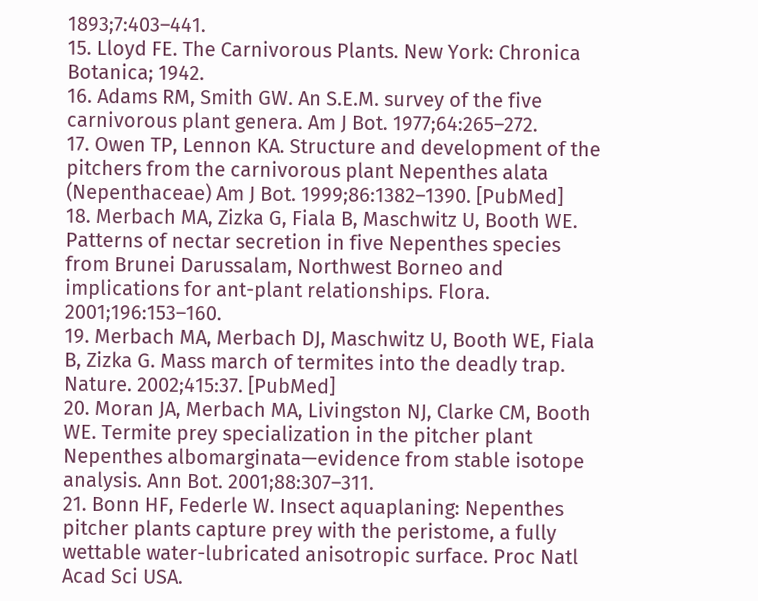1893;7:403–441.
15. Lloyd FE. The Carnivorous Plants. New York: Chronica Botanica; 1942.
16. Adams RM, Smith GW. An S.E.M. survey of the five carnivorous plant genera. Am J Bot. 1977;64:265–272.
17. Owen TP, Lennon KA. Structure and development of the pitchers from the carnivorous plant Nepenthes alata (Nepenthaceae) Am J Bot. 1999;86:1382–1390. [PubMed]
18. Merbach MA, Zizka G, Fiala B, Maschwitz U, Booth WE. Patterns of nectar secretion in five Nepenthes species from Brunei Darussalam, Northwest Borneo and implications for ant-plant relationships. Flora. 2001;196:153–160.
19. Merbach MA, Merbach DJ, Maschwitz U, Booth WE, Fiala B, Zizka G. Mass march of termites into the deadly trap. Nature. 2002;415:37. [PubMed]
20. Moran JA, Merbach MA, Livingston NJ, Clarke CM, Booth WE. Termite prey specialization in the pitcher plant Nepenthes albomarginata—evidence from stable isotope analysis. Ann Bot. 2001;88:307–311.
21. Bonn HF, Federle W. Insect aquaplaning: Nepenthes pitcher plants capture prey with the peristome, a fully wettable water-lubricated anisotropic surface. Proc Natl Acad Sci USA.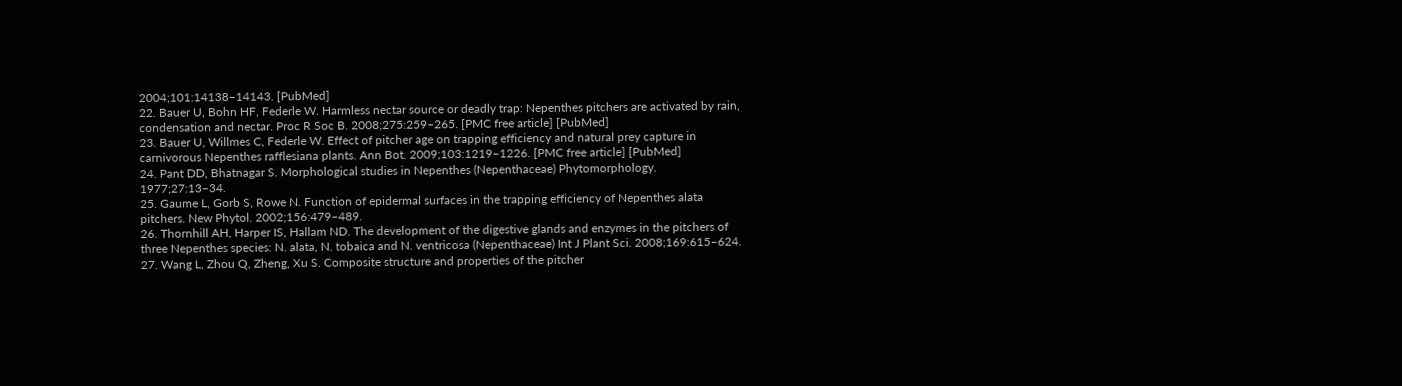2004;101:14138–14143. [PubMed]
22. Bauer U, Bohn HF, Federle W. Harmless nectar source or deadly trap: Nepenthes pitchers are activated by rain, condensation and nectar. Proc R Soc B. 2008;275:259–265. [PMC free article] [PubMed]
23. Bauer U, Willmes C, Federle W. Effect of pitcher age on trapping efficiency and natural prey capture in carnivorous Nepenthes rafflesiana plants. Ann Bot. 2009;103:1219–1226. [PMC free article] [PubMed]
24. Pant DD, Bhatnagar S. Morphological studies in Nepenthes (Nepenthaceae) Phytomorphology. 1977;27:13–34.
25. Gaume L, Gorb S, Rowe N. Function of epidermal surfaces in the trapping efficiency of Nepenthes alata pitchers. New Phytol. 2002;156:479–489.
26. Thornhill AH, Harper IS, Hallam ND. The development of the digestive glands and enzymes in the pitchers of three Nepenthes species: N. alata, N. tobaica and N. ventricosa (Nepenthaceae) Int J Plant Sci. 2008;169:615–624.
27. Wang L, Zhou Q, Zheng, Xu S. Composite structure and properties of the pitcher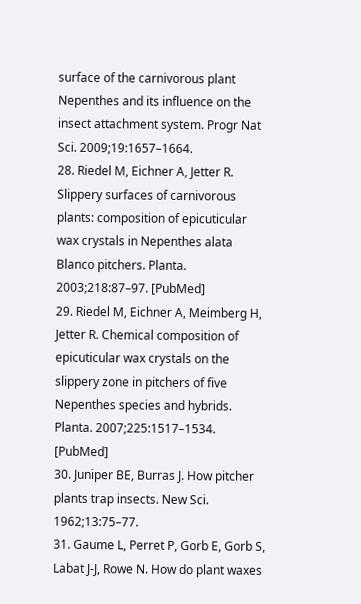surface of the carnivorous plant Nepenthes and its influence on the insect attachment system. Progr Nat Sci. 2009;19:1657–1664.
28. Riedel M, Eichner A, Jetter R. Slippery surfaces of carnivorous plants: composition of epicuticular wax crystals in Nepenthes alata Blanco pitchers. Planta. 2003;218:87–97. [PubMed]
29. Riedel M, Eichner A, Meimberg H, Jetter R. Chemical composition of epicuticular wax crystals on the slippery zone in pitchers of five Nepenthes species and hybrids. Planta. 2007;225:1517–1534. [PubMed]
30. Juniper BE, Burras J. How pitcher plants trap insects. New Sci. 1962;13:75–77.
31. Gaume L, Perret P, Gorb E, Gorb S, Labat J-J, Rowe N. How do plant waxes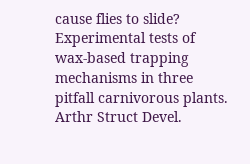cause flies to slide? Experimental tests of wax-based trapping mechanisms in three pitfall carnivorous plants. Arthr Struct Devel.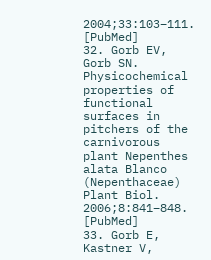2004;33:103–111. [PubMed]
32. Gorb EV, Gorb SN. Physicochemical properties of functional surfaces in pitchers of the carnivorous plant Nepenthes alata Blanco (Nepenthaceae) Plant Biol. 2006;8:841–848. [PubMed]
33. Gorb E, Kastner V,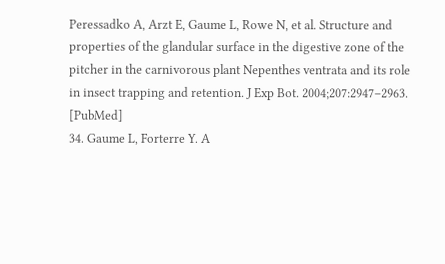Peressadko A, Arzt E, Gaume L, Rowe N, et al. Structure and properties of the glandular surface in the digestive zone of the pitcher in the carnivorous plant Nepenthes ventrata and its role in insect trapping and retention. J Exp Bot. 2004;207:2947–2963. [PubMed]
34. Gaume L, Forterre Y. A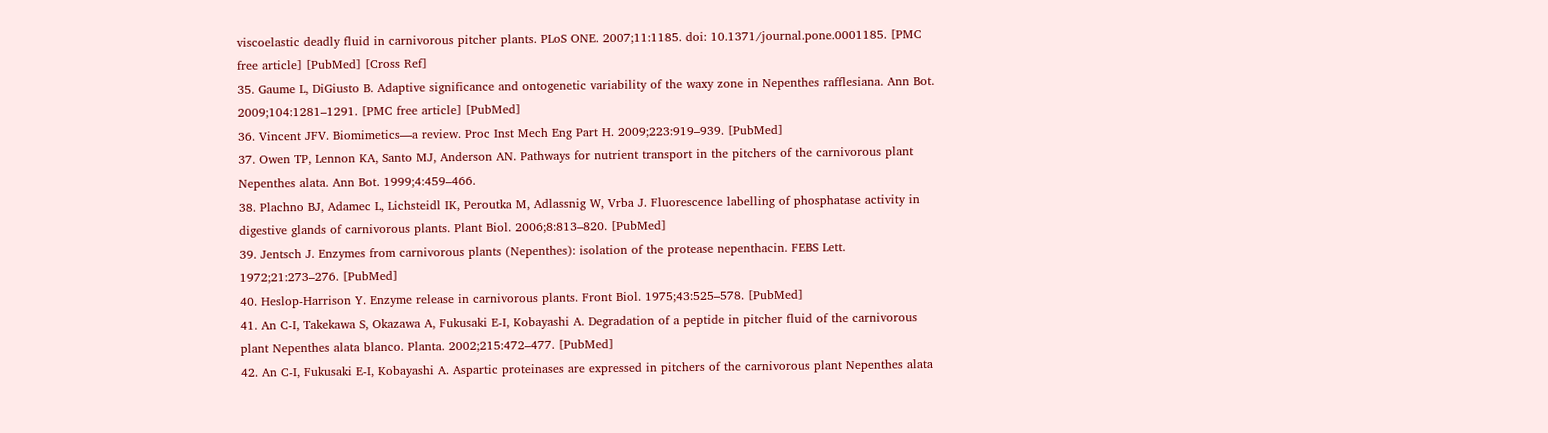viscoelastic deadly fluid in carnivorous pitcher plants. PLoS ONE. 2007;11:1185. doi: 10.1371/journal.pone.0001185. [PMC free article] [PubMed] [Cross Ref]
35. Gaume L, DiGiusto B. Adaptive significance and ontogenetic variability of the waxy zone in Nepenthes rafflesiana. Ann Bot. 2009;104:1281–1291. [PMC free article] [PubMed]
36. Vincent JFV. Biomimetics—a review. Proc Inst Mech Eng Part H. 2009;223:919–939. [PubMed]
37. Owen TP, Lennon KA, Santo MJ, Anderson AN. Pathways for nutrient transport in the pitchers of the carnivorous plant Nepenthes alata. Ann Bot. 1999;4:459–466.
38. Plachno BJ, Adamec L, Lichsteidl IK, Peroutka M, Adlassnig W, Vrba J. Fluorescence labelling of phosphatase activity in digestive glands of carnivorous plants. Plant Biol. 2006;8:813–820. [PubMed]
39. Jentsch J. Enzymes from carnivorous plants (Nepenthes): isolation of the protease nepenthacin. FEBS Lett. 1972;21:273–276. [PubMed]
40. Heslop-Harrison Y. Enzyme release in carnivorous plants. Front Biol. 1975;43:525–578. [PubMed]
41. An C-I, Takekawa S, Okazawa A, Fukusaki E-I, Kobayashi A. Degradation of a peptide in pitcher fluid of the carnivorous plant Nepenthes alata blanco. Planta. 2002;215:472–477. [PubMed]
42. An C-I, Fukusaki E-I, Kobayashi A. Aspartic proteinases are expressed in pitchers of the carnivorous plant Nepenthes alata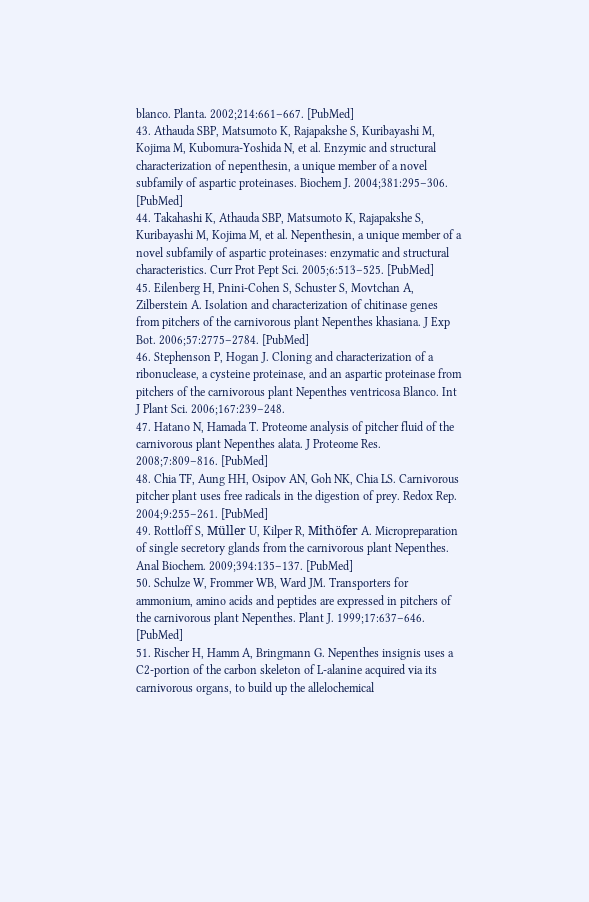blanco. Planta. 2002;214:661–667. [PubMed]
43. Athauda SBP, Matsumoto K, Rajapakshe S, Kuribayashi M, Kojima M, Kubomura-Yoshida N, et al. Enzymic and structural characterization of nepenthesin, a unique member of a novel subfamily of aspartic proteinases. Biochem J. 2004;381:295–306. [PubMed]
44. Takahashi K, Athauda SBP, Matsumoto K, Rajapakshe S, Kuribayashi M, Kojima M, et al. Nepenthesin, a unique member of a novel subfamily of aspartic proteinases: enzymatic and structural characteristics. Curr Prot Pept Sci. 2005;6:513–525. [PubMed]
45. Eilenberg H, Pnini-Cohen S, Schuster S, Movtchan A, Zilberstein A. Isolation and characterization of chitinase genes from pitchers of the carnivorous plant Nepenthes khasiana. J Exp Bot. 2006;57:2775–2784. [PubMed]
46. Stephenson P, Hogan J. Cloning and characterization of a ribonuclease, a cysteine proteinase, and an aspartic proteinase from pitchers of the carnivorous plant Nepenthes ventricosa Blanco. Int J Plant Sci. 2006;167:239–248.
47. Hatano N, Hamada T. Proteome analysis of pitcher fluid of the carnivorous plant Nepenthes alata. J Proteome Res. 2008;7:809–816. [PubMed]
48. Chia TF, Aung HH, Osipov AN, Goh NK, Chia LS. Carnivorous pitcher plant uses free radicals in the digestion of prey. Redox Rep. 2004;9:255–261. [PubMed]
49. Rottloff S, Müller U, Kilper R, Mithöfer A. Micropreparation of single secretory glands from the carnivorous plant Nepenthes. Anal Biochem. 2009;394:135–137. [PubMed]
50. Schulze W, Frommer WB, Ward JM. Transporters for ammonium, amino acids and peptides are expressed in pitchers of the carnivorous plant Nepenthes. Plant J. 1999;17:637–646. [PubMed]
51. Rischer H, Hamm A, Bringmann G. Nepenthes insignis uses a C2-portion of the carbon skeleton of L-alanine acquired via its carnivorous organs, to build up the allelochemical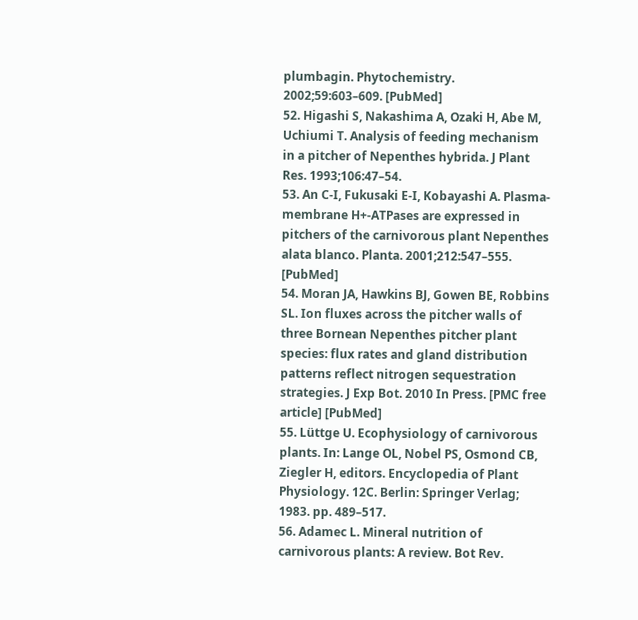plumbagin. Phytochemistry. 2002;59:603–609. [PubMed]
52. Higashi S, Nakashima A, Ozaki H, Abe M, Uchiumi T. Analysis of feeding mechanism in a pitcher of Nepenthes hybrida. J Plant Res. 1993;106:47–54.
53. An C-I, Fukusaki E-I, Kobayashi A. Plasma-membrane H+-ATPases are expressed in pitchers of the carnivorous plant Nepenthes alata blanco. Planta. 2001;212:547–555. [PubMed]
54. Moran JA, Hawkins BJ, Gowen BE, Robbins SL. Ion fluxes across the pitcher walls of three Bornean Nepenthes pitcher plant species: flux rates and gland distribution patterns reflect nitrogen sequestration strategies. J Exp Bot. 2010 In Press. [PMC free article] [PubMed]
55. Lüttge U. Ecophysiology of carnivorous plants. In: Lange OL, Nobel PS, Osmond CB, Ziegler H, editors. Encyclopedia of Plant Physiology. 12C. Berlin: Springer Verlag; 1983. pp. 489–517.
56. Adamec L. Mineral nutrition of carnivorous plants: A review. Bot Rev.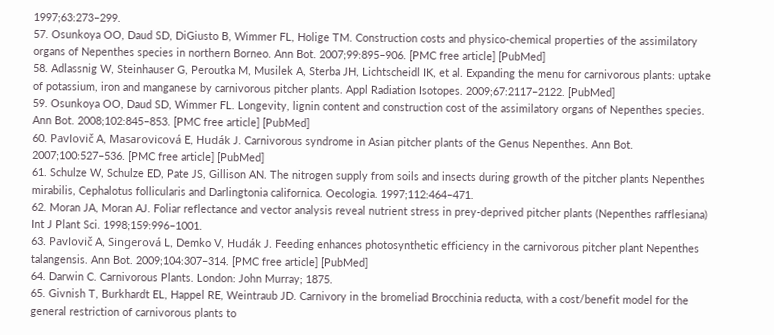1997;63:273–299.
57. Osunkoya OO, Daud SD, DiGiusto B, Wimmer FL, Holige TM. Construction costs and physico-chemical properties of the assimilatory organs of Nepenthes species in northern Borneo. Ann Bot. 2007;99:895–906. [PMC free article] [PubMed]
58. Adlassnig W, Steinhauser G, Peroutka M, Musilek A, Sterba JH, Lichtscheidl IK, et al. Expanding the menu for carnivorous plants: uptake of potassium, iron and manganese by carnivorous pitcher plants. Appl Radiation Isotopes. 2009;67:2117–2122. [PubMed]
59. Osunkoya OO, Daud SD, Wimmer FL. Longevity, lignin content and construction cost of the assimilatory organs of Nepenthes species. Ann Bot. 2008;102:845–853. [PMC free article] [PubMed]
60. Pavlovič A, Masarovicová E, Hudák J. Carnivorous syndrome in Asian pitcher plants of the Genus Nepenthes. Ann Bot. 2007;100:527–536. [PMC free article] [PubMed]
61. Schulze W, Schulze ED, Pate JS, Gillison AN. The nitrogen supply from soils and insects during growth of the pitcher plants Nepenthes mirabilis, Cephalotus follicularis and Darlingtonia californica. Oecologia. 1997;112:464–471.
62. Moran JA, Moran AJ. Foliar reflectance and vector analysis reveal nutrient stress in prey-deprived pitcher plants (Nepenthes rafflesiana) Int J Plant Sci. 1998;159:996–1001.
63. Pavlovič A, Singerová L, Demko V, Hudák J. Feeding enhances photosynthetic efficiency in the carnivorous pitcher plant Nepenthes talangensis. Ann Bot. 2009;104:307–314. [PMC free article] [PubMed]
64. Darwin C. Carnivorous Plants. London: John Murray; 1875.
65. Givnish T, Burkhardt EL, Happel RE, Weintraub JD. Carnivory in the bromeliad Brocchinia reducta, with a cost/benefit model for the general restriction of carnivorous plants to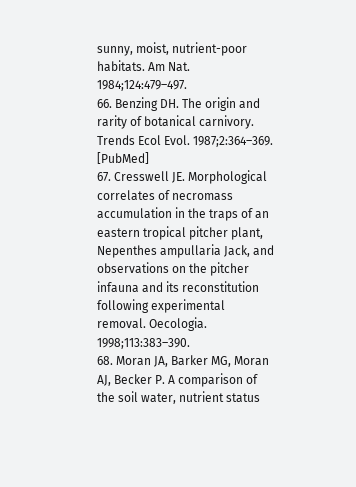sunny, moist, nutrient-poor habitats. Am Nat. 1984;124:479–497.
66. Benzing DH. The origin and rarity of botanical carnivory. Trends Ecol Evol. 1987;2:364–369. [PubMed]
67. Cresswell JE. Morphological correlates of necromass accumulation in the traps of an eastern tropical pitcher plant, Nepenthes ampullaria Jack, and observations on the pitcher infauna and its reconstitution following experimental removal. Oecologia. 1998;113:383–390.
68. Moran JA, Barker MG, Moran AJ, Becker P. A comparison of the soil water, nutrient status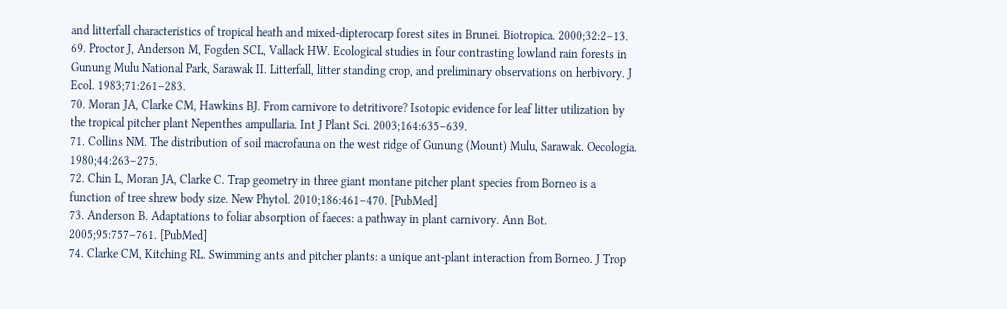and litterfall characteristics of tropical heath and mixed-dipterocarp forest sites in Brunei. Biotropica. 2000;32:2–13.
69. Proctor J, Anderson M, Fogden SCL, Vallack HW. Ecological studies in four contrasting lowland rain forests in Gunung Mulu National Park, Sarawak II. Litterfall, litter standing crop, and preliminary observations on herbivory. J Ecol. 1983;71:261–283.
70. Moran JA, Clarke CM, Hawkins BJ. From carnivore to detritivore? Isotopic evidence for leaf litter utilization by the tropical pitcher plant Nepenthes ampullaria. Int J Plant Sci. 2003;164:635–639.
71. Collins NM. The distribution of soil macrofauna on the west ridge of Gunung (Mount) Mulu, Sarawak. Oecologia. 1980;44:263–275.
72. Chin L, Moran JA, Clarke C. Trap geometry in three giant montane pitcher plant species from Borneo is a function of tree shrew body size. New Phytol. 2010;186:461–470. [PubMed]
73. Anderson B. Adaptations to foliar absorption of faeces: a pathway in plant carnivory. Ann Bot. 2005;95:757–761. [PubMed]
74. Clarke CM, Kitching RL. Swimming ants and pitcher plants: a unique ant-plant interaction from Borneo. J Trop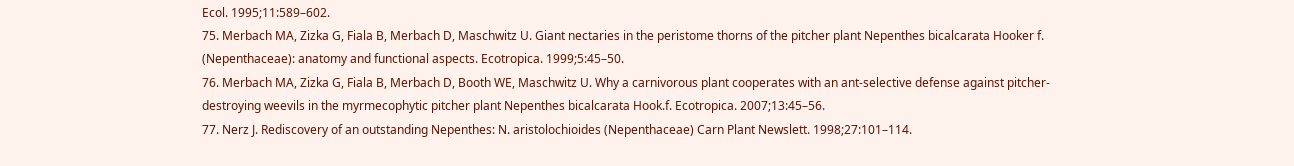Ecol. 1995;11:589–602.
75. Merbach MA, Zizka G, Fiala B, Merbach D, Maschwitz U. Giant nectaries in the peristome thorns of the pitcher plant Nepenthes bicalcarata Hooker f. (Nepenthaceae): anatomy and functional aspects. Ecotropica. 1999;5:45–50.
76. Merbach MA, Zizka G, Fiala B, Merbach D, Booth WE, Maschwitz U. Why a carnivorous plant cooperates with an ant-selective defense against pitcher-destroying weevils in the myrmecophytic pitcher plant Nepenthes bicalcarata Hook.f. Ecotropica. 2007;13:45–56.
77. Nerz J. Rediscovery of an outstanding Nepenthes: N. aristolochioides (Nepenthaceae) Carn Plant Newslett. 1998;27:101–114.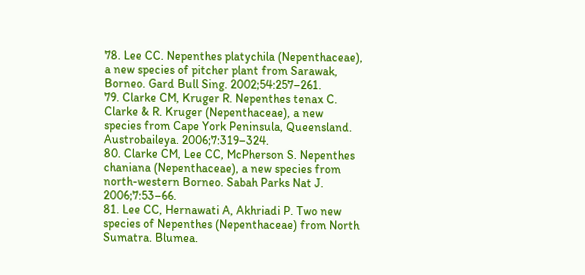78. Lee CC. Nepenthes platychila (Nepenthaceae), a new species of pitcher plant from Sarawak, Borneo. Gard Bull Sing. 2002;54:257–261.
79. Clarke CM, Kruger R. Nepenthes tenax C. Clarke & R. Kruger (Nepenthaceae), a new species from Cape York Peninsula, Queensland. Austrobaileya. 2006;7:319–324.
80. Clarke CM, Lee CC, McPherson S. Nepenthes chaniana (Nepenthaceae), a new species from north-western Borneo. Sabah Parks Nat J. 2006;7:53–66.
81. Lee CC, Hernawati A, Akhriadi P. Two new species of Nepenthes (Nepenthaceae) from North Sumatra. Blumea.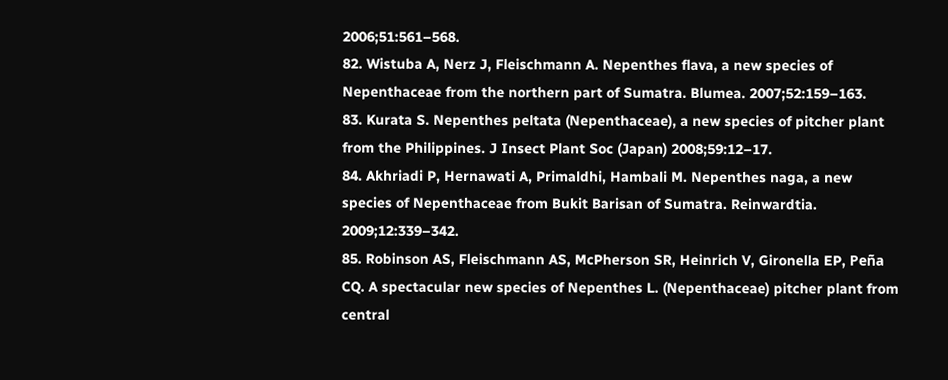2006;51:561–568.
82. Wistuba A, Nerz J, Fleischmann A. Nepenthes flava, a new species of Nepenthaceae from the northern part of Sumatra. Blumea. 2007;52:159–163.
83. Kurata S. Nepenthes peltata (Nepenthaceae), a new species of pitcher plant from the Philippines. J Insect Plant Soc (Japan) 2008;59:12–17.
84. Akhriadi P, Hernawati A, Primaldhi, Hambali M. Nepenthes naga, a new species of Nepenthaceae from Bukit Barisan of Sumatra. Reinwardtia. 2009;12:339–342.
85. Robinson AS, Fleischmann AS, McPherson SR, Heinrich V, Gironella EP, Peña CQ. A spectacular new species of Nepenthes L. (Nepenthaceae) pitcher plant from central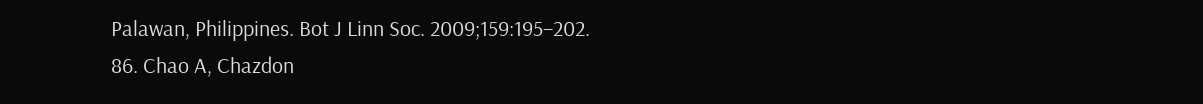Palawan, Philippines. Bot J Linn Soc. 2009;159:195–202.
86. Chao A, Chazdon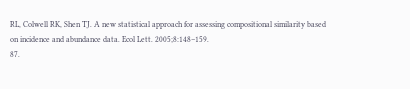RL, Colwell RK, Shen TJ. A new statistical approach for assessing compositional similarity based on incidence and abundance data. Ecol Lett. 2005;8:148–159.
87.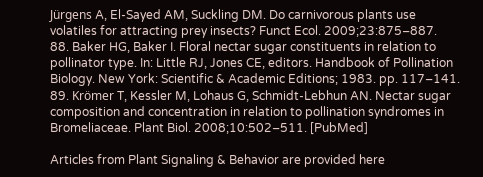Jürgens A, El-Sayed AM, Suckling DM. Do carnivorous plants use volatiles for attracting prey insects? Funct Ecol. 2009;23:875–887.
88. Baker HG, Baker I. Floral nectar sugar constituents in relation to pollinator type. In: Little RJ, Jones CE, editors. Handbook of Pollination Biology. New York: Scientific & Academic Editions; 1983. pp. 117–141.
89. Krömer T, Kessler M, Lohaus G, Schmidt-Lebhun AN. Nectar sugar composition and concentration in relation to pollination syndromes in Bromeliaceae. Plant Biol. 2008;10:502–511. [PubMed]

Articles from Plant Signaling & Behavior are provided here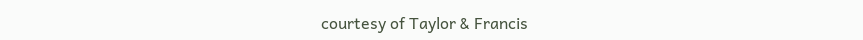courtesy of Taylor & Francis